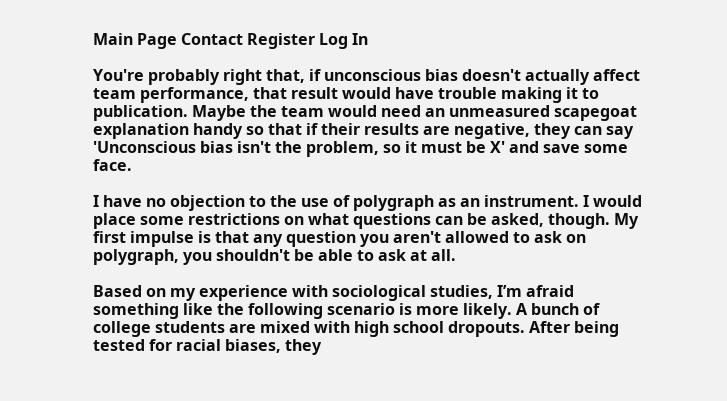Main Page Contact Register Log In

You're probably right that, if unconscious bias doesn't actually affect team performance, that result would have trouble making it to publication. Maybe the team would need an unmeasured scapegoat explanation handy so that if their results are negative, they can say 'Unconscious bias isn't the problem, so it must be X' and save some face.

I have no objection to the use of polygraph as an instrument. I would place some restrictions on what questions can be asked, though. My first impulse is that any question you aren't allowed to ask on polygraph, you shouldn't be able to ask at all.

Based on my experience with sociological studies, I’m afraid something like the following scenario is more likely. A bunch of college students are mixed with high school dropouts. After being tested for racial biases, they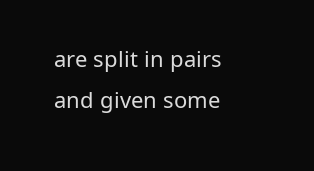are split in pairs and given some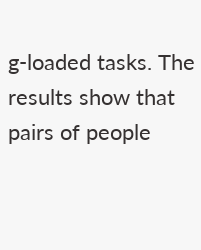g-loaded tasks. The results show that pairs of people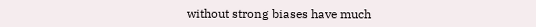without strong biases have much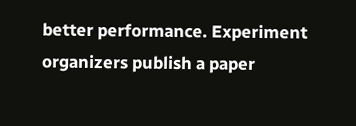better performance. Experiment organizers publish a paper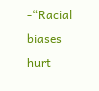-“Racial biases hurt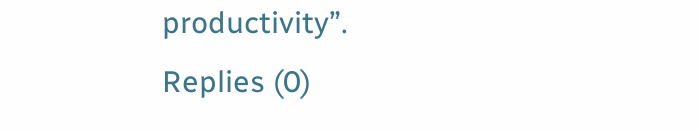productivity”.
Replies (0)